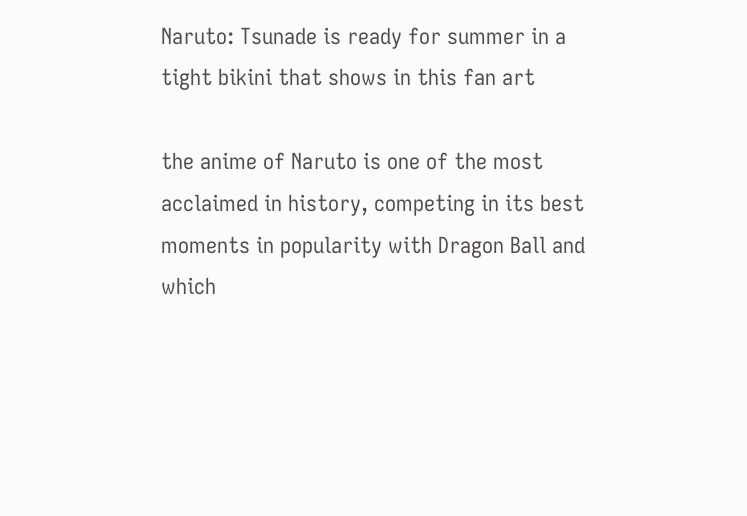Naruto: Tsunade is ready for summer in a tight bikini that shows in this fan art

the anime of Naruto is one of the most acclaimed in history, competing in its best moments in popularity with Dragon Ball and which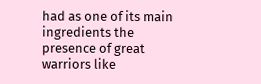had as one of its main ingredients the presence of great warriors like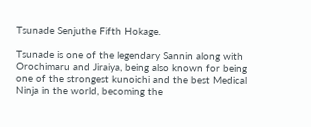Tsunade Senjuthe Fifth Hokage.

Tsunade is one of the legendary Sannin along with Orochimaru and Jiraiya, being also known for being one of the strongest kunoichi and the best Medical Ninja in the world, becoming the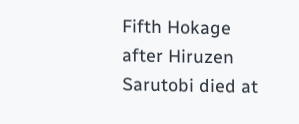Fifth Hokage after Hiruzen Sarutobi died at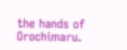the hands of Orochimaru.